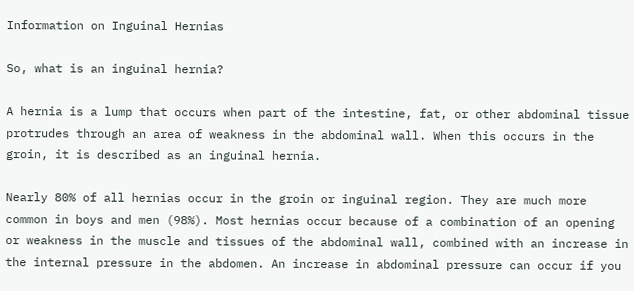Information on Inguinal Hernias

So, what is an inguinal hernia?

A hernia is a lump that occurs when part of the intestine, fat, or other abdominal tissue protrudes through an area of weakness in the abdominal wall. When this occurs in the groin, it is described as an inguinal hernia.

Nearly 80% of all hernias occur in the groin or inguinal region. They are much more common in boys and men (98%). Most hernias occur because of a combination of an opening or weakness in the muscle and tissues of the abdominal wall, combined with an increase in the internal pressure in the abdomen. An increase in abdominal pressure can occur if you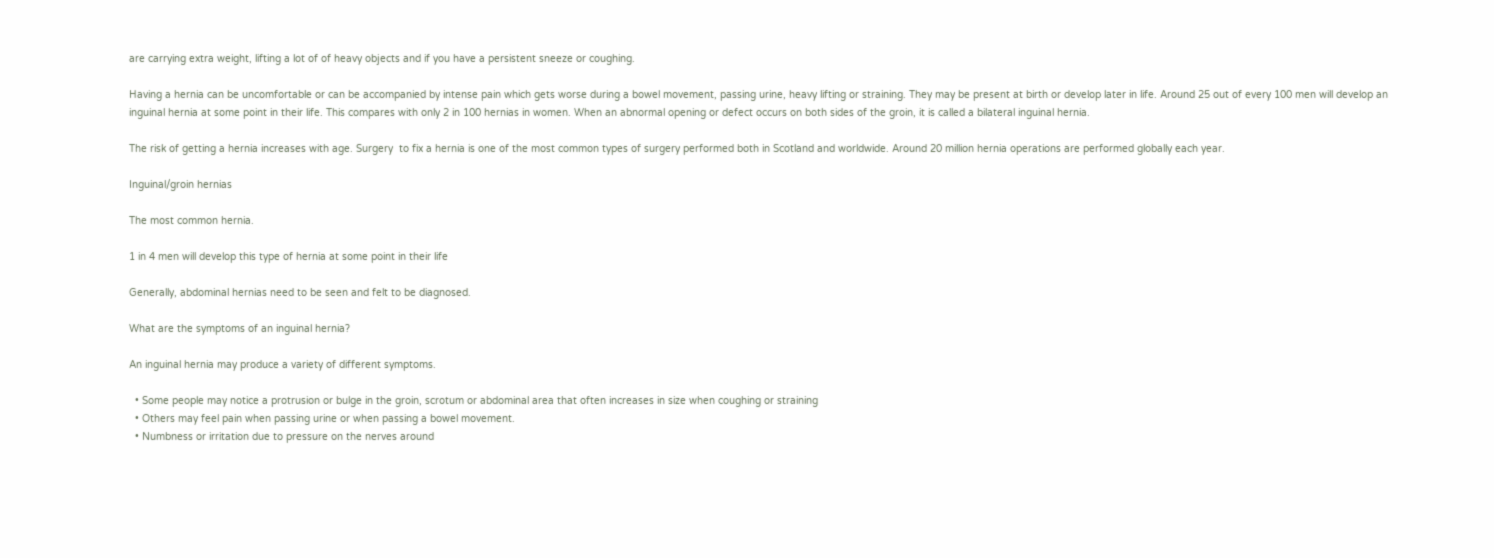are carrying extra weight, lifting a lot of of heavy objects and if you have a persistent sneeze or coughing.

Having a hernia can be uncomfortable or can be accompanied by intense pain which gets worse during a bowel movement, passing urine, heavy lifting or straining. They may be present at birth or develop later in life. Around 25 out of every 100 men will develop an inguinal hernia at some point in their life. This compares with only 2 in 100 hernias in women. When an abnormal opening or defect occurs on both sides of the groin, it is called a bilateral inguinal hernia.

The risk of getting a hernia increases with age. Surgery  to fix a hernia is one of the most common types of surgery performed both in Scotland and worldwide. Around 20 million hernia operations are performed globally each year.

Inguinal/groin hernias

The most common hernia.

1 in 4 men will develop this type of hernia at some point in their life

Generally, abdominal hernias need to be seen and felt to be diagnosed.

What are the symptoms of an inguinal hernia?

An inguinal hernia may produce a variety of different symptoms.

  • Some people may notice a protrusion or bulge in the groin, scrotum or abdominal area that often increases in size when coughing or straining
  • Others may feel pain when passing urine or when passing a bowel movement.
  • Numbness or irritation due to pressure on the nerves around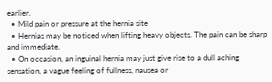earlier.
  • Mild pain or pressure at the hernia site
  • Hernias may be noticed when lifting heavy objects. The pain can be sharp and immediate.
  • On occasion, an inguinal hernia may just give rise to a dull aching sensation, a vague feeling of fullness, nausea or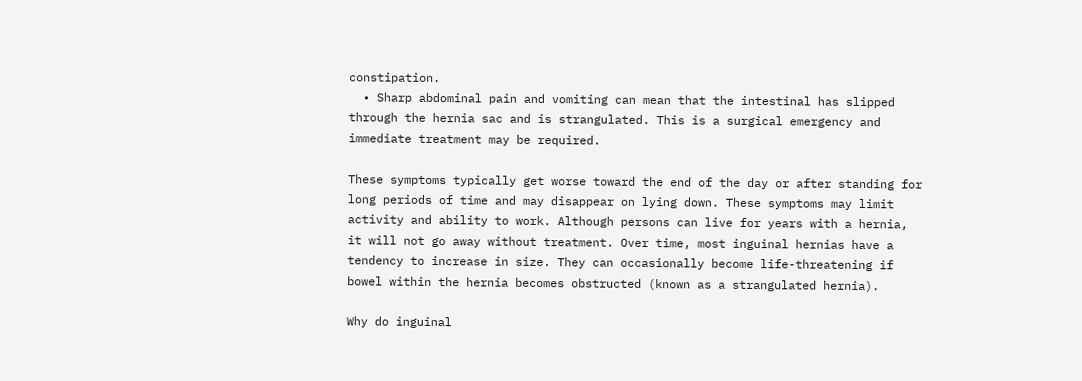constipation.
  • Sharp abdominal pain and vomiting can mean that the intestinal has slipped through the hernia sac and is strangulated. This is a surgical emergency and immediate treatment may be required.

These symptoms typically get worse toward the end of the day or after standing for long periods of time and may disappear on lying down. These symptoms may limit activity and ability to work. Although persons can live for years with a hernia, it will not go away without treatment. Over time, most inguinal hernias have a tendency to increase in size. They can occasionally become life-threatening if bowel within the hernia becomes obstructed (known as a strangulated hernia).

Why do inguinal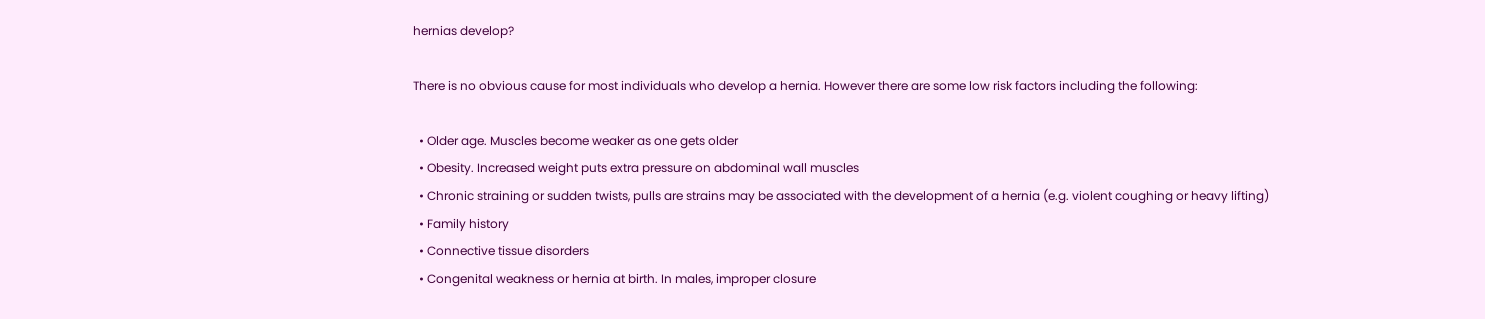hernias develop?

There is no obvious cause for most individuals who develop a hernia. However there are some low risk factors including the following:

  • Older age. Muscles become weaker as one gets older
  • Obesity. Increased weight puts extra pressure on abdominal wall muscles
  • Chronic straining or sudden twists, pulls are strains may be associated with the development of a hernia (e.g. violent coughing or heavy lifting)
  • Family history
  • Connective tissue disorders
  • Congenital weakness or hernia at birth. In males, improper closure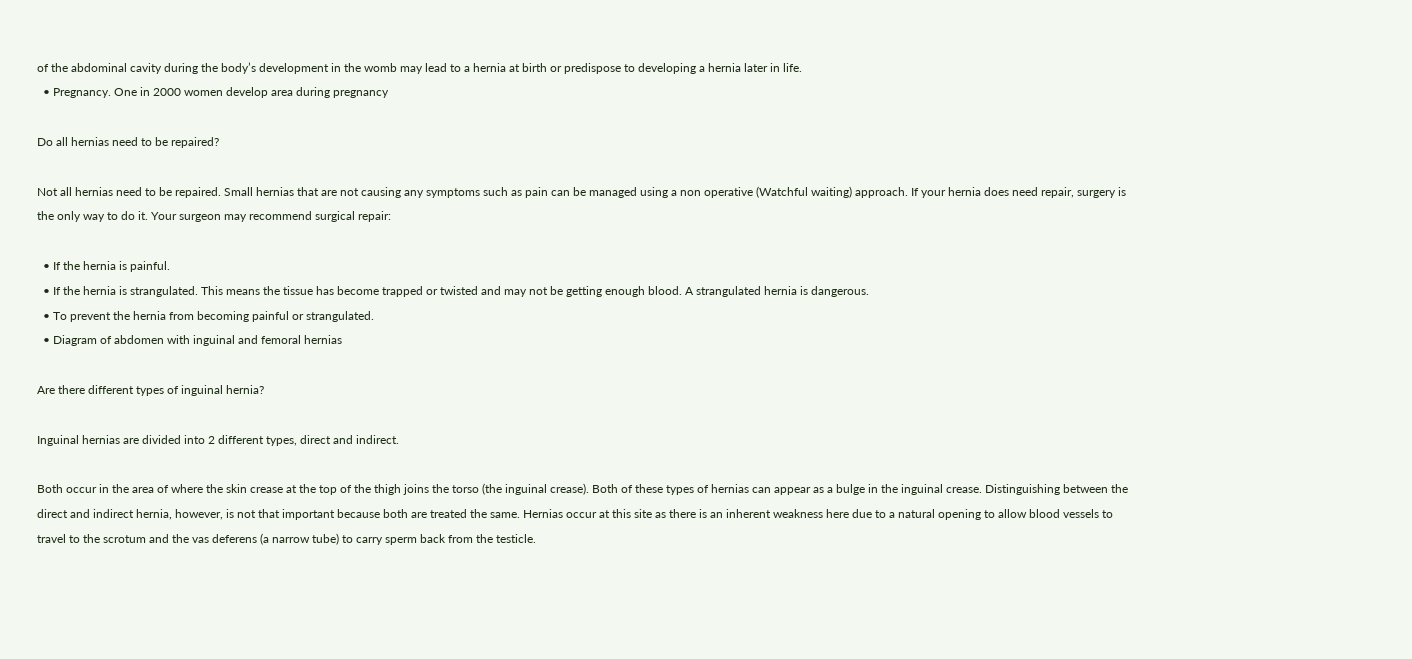of the abdominal cavity during the body’s development in the womb may lead to a hernia at birth or predispose to developing a hernia later in life.
  • Pregnancy. One in 2000 women develop area during pregnancy

Do all hernias need to be repaired?

Not all hernias need to be repaired. Small hernias that are not causing any symptoms such as pain can be managed using a non operative (Watchful waiting) approach. If your hernia does need repair, surgery is the only way to do it. Your surgeon may recommend surgical repair:

  • If the hernia is painful.
  • If the hernia is strangulated. This means the tissue has become trapped or twisted and may not be getting enough blood. A strangulated hernia is dangerous.
  • To prevent the hernia from becoming painful or strangulated.
  • Diagram of abdomen with inguinal and femoral hernias

Are there different types of inguinal hernia?

Inguinal hernias are divided into 2 different types, direct and indirect.

Both occur in the area of where the skin crease at the top of the thigh joins the torso (the inguinal crease). Both of these types of hernias can appear as a bulge in the inguinal crease. Distinguishing between the direct and indirect hernia, however, is not that important because both are treated the same. Hernias occur at this site as there is an inherent weakness here due to a natural opening to allow blood vessels to travel to the scrotum and the vas deferens (a narrow tube) to carry sperm back from the testicle.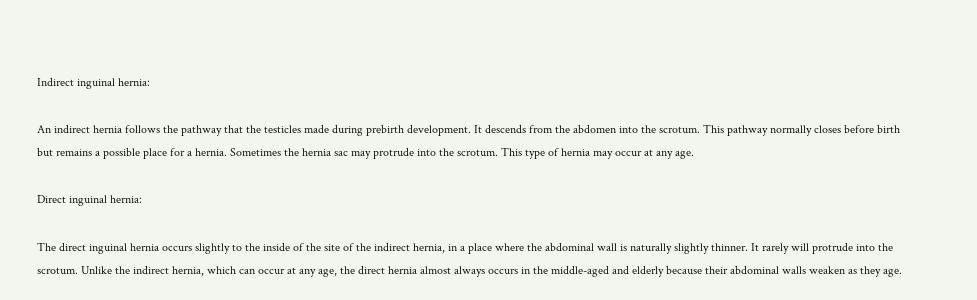Indirect inguinal hernia:

An indirect hernia follows the pathway that the testicles made during prebirth development. It descends from the abdomen into the scrotum. This pathway normally closes before birth but remains a possible place for a hernia. Sometimes the hernia sac may protrude into the scrotum. This type of hernia may occur at any age.

Direct inguinal hernia:

The direct inguinal hernia occurs slightly to the inside of the site of the indirect hernia, in a place where the abdominal wall is naturally slightly thinner. It rarely will protrude into the scrotum. Unlike the indirect hernia, which can occur at any age, the direct hernia almost always occurs in the middle-aged and elderly because their abdominal walls weaken as they age.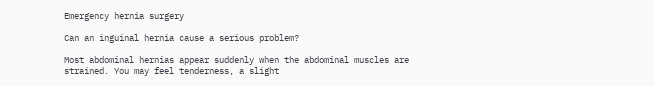Emergency hernia surgery

Can an inguinal hernia cause a serious problem?

Most abdominal hernias appear suddenly when the abdominal muscles are strained. You may feel tenderness, a slight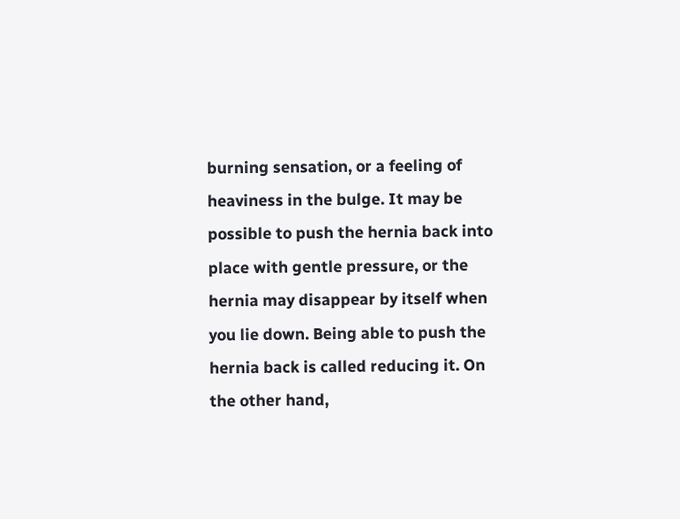burning sensation, or a feeling of heaviness in the bulge. It may be possible to push the hernia back into place with gentle pressure, or the hernia may disappear by itself when you lie down. Being able to push the hernia back is called reducing it. On the other hand,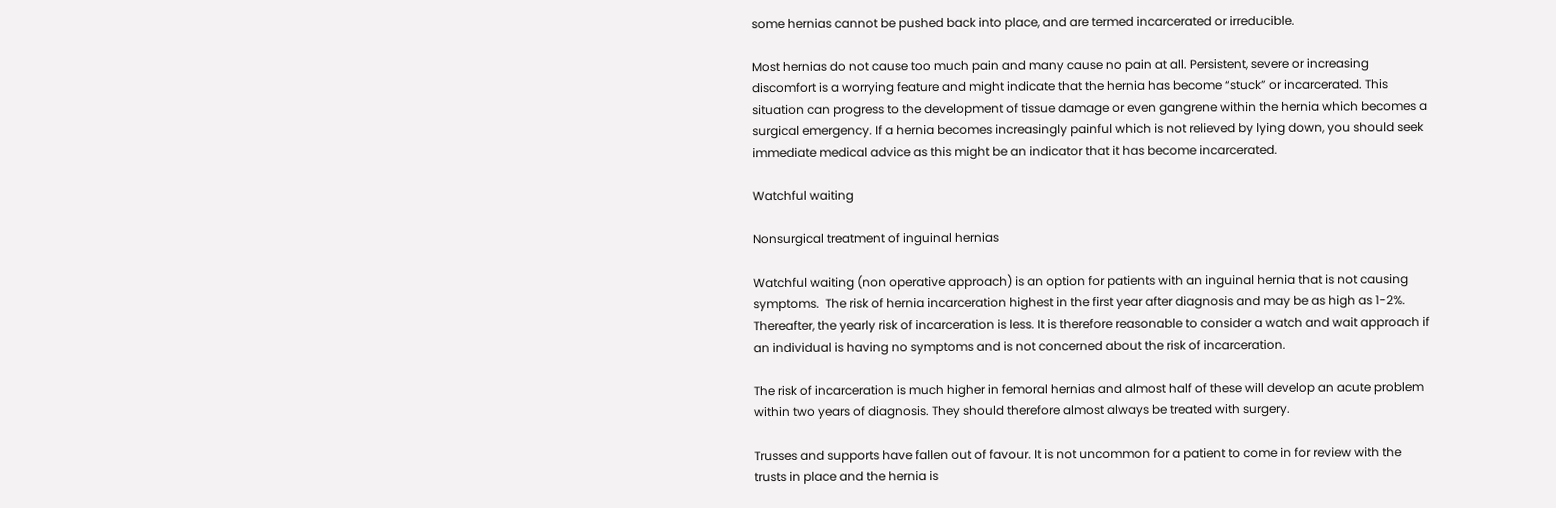some hernias cannot be pushed back into place, and are termed incarcerated or irreducible.

Most hernias do not cause too much pain and many cause no pain at all. Persistent, severe or increasing discomfort is a worrying feature and might indicate that the hernia has become “stuck” or incarcerated. This situation can progress to the development of tissue damage or even gangrene within the hernia which becomes a surgical emergency. If a hernia becomes increasingly painful which is not relieved by lying down, you should seek immediate medical advice as this might be an indicator that it has become incarcerated.

Watchful waiting

Nonsurgical treatment of inguinal hernias

Watchful waiting (non operative approach) is an option for patients with an inguinal hernia that is not causing symptoms.  The risk of hernia incarceration highest in the first year after diagnosis and may be as high as 1-2%. Thereafter, the yearly risk of incarceration is less. It is therefore reasonable to consider a watch and wait approach if an individual is having no symptoms and is not concerned about the risk of incarceration.

The risk of incarceration is much higher in femoral hernias and almost half of these will develop an acute problem within two years of diagnosis. They should therefore almost always be treated with surgery.

Trusses and supports have fallen out of favour. It is not uncommon for a patient to come in for review with the trusts in place and the hernia is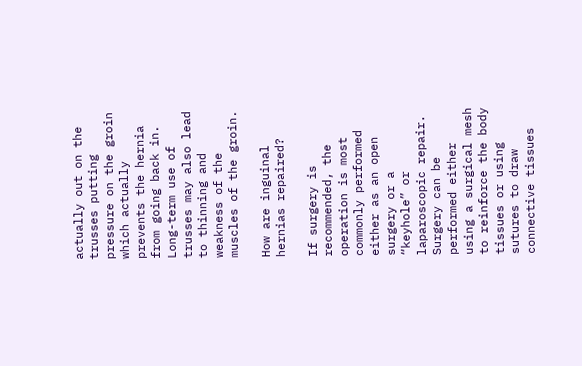actually out on the trusses putting pressure on the groin which actually prevents the hernia from going back in. Long-term use of trusses may also lead to thinning and weakness of the muscles of the groin.

How are inguinal hernias repaired?

If surgery is recommended, the operation is most commonly performed either as an open surgery or a “keyhole” or laparoscopic repair. Surgery can be performed either using a surgical mesh to reinforce the body tissues or using sutures to draw connective tissues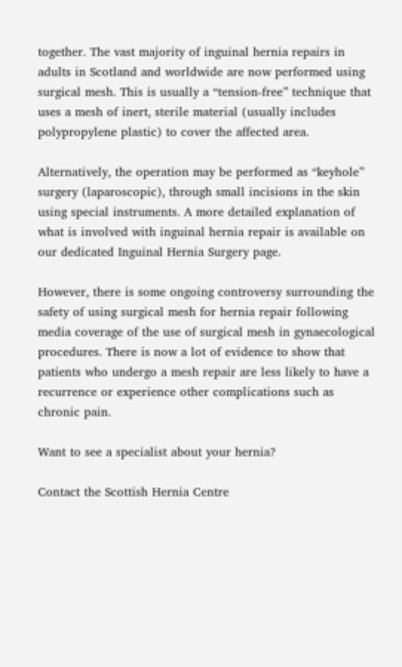together. The vast majority of inguinal hernia repairs in adults in Scotland and worldwide are now performed using surgical mesh. This is usually a “tension-free” technique that uses a mesh of inert, sterile material (usually includes polypropylene plastic) to cover the affected area.

Alternatively, the operation may be performed as “keyhole” surgery (laparoscopic), through small incisions in the skin using special instruments. A more detailed explanation of what is involved with inguinal hernia repair is available on our dedicated Inguinal Hernia Surgery page.

However, there is some ongoing controversy surrounding the safety of using surgical mesh for hernia repair following media coverage of the use of surgical mesh in gynaecological procedures. There is now a lot of evidence to show that patients who undergo a mesh repair are less likely to have a recurrence or experience other complications such as chronic pain.

Want to see a specialist about your hernia?

Contact the Scottish Hernia Centre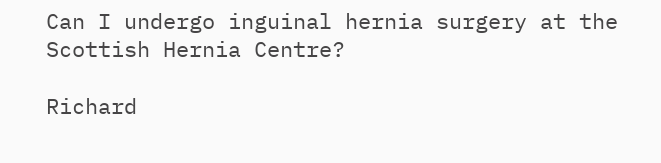Can I undergo inguinal hernia surgery at the Scottish Hernia Centre?

Richard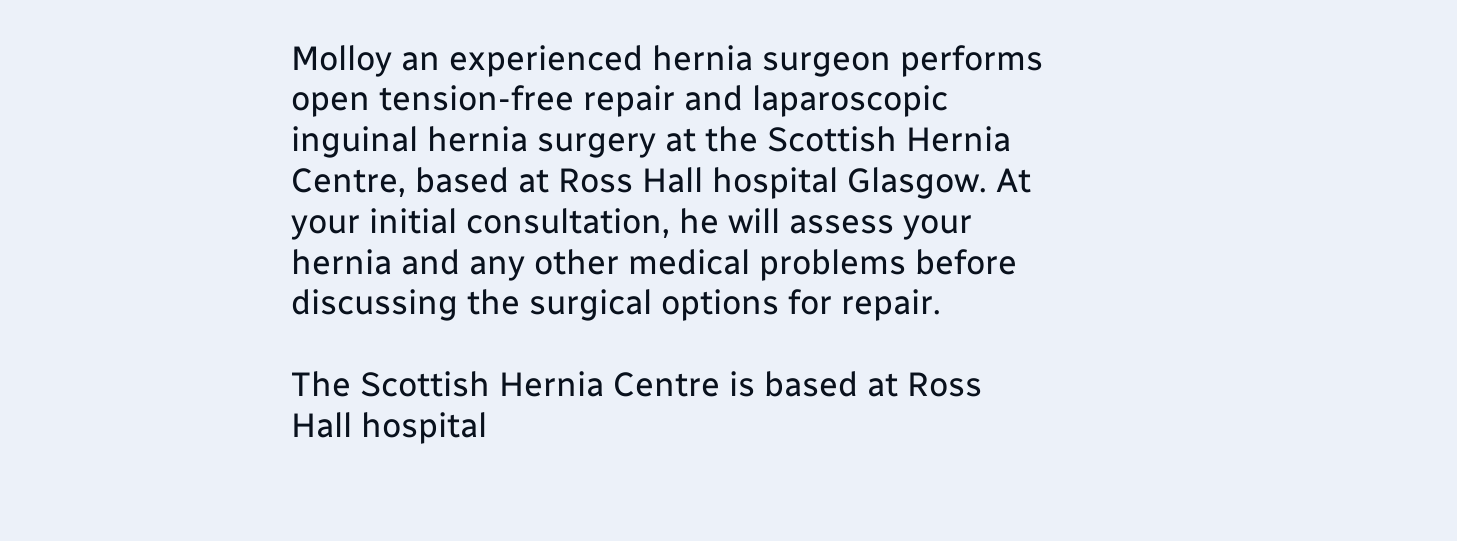Molloy an experienced hernia surgeon performs open tension-free repair and laparoscopic inguinal hernia surgery at the Scottish Hernia Centre, based at Ross Hall hospital Glasgow. At your initial consultation, he will assess your hernia and any other medical problems before discussing the surgical options for repair.

The Scottish Hernia Centre is based at Ross Hall hospital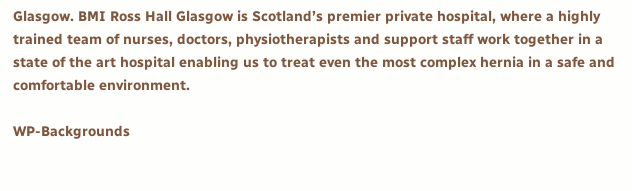Glasgow. BMI Ross Hall Glasgow is Scotland’s premier private hospital, where a highly trained team of nurses, doctors, physiotherapists and support staff work together in a state of the art hospital enabling us to treat even the most complex hernia in a safe and comfortable environment.

WP-Backgrounds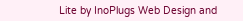Lite by InoPlugs Web Design and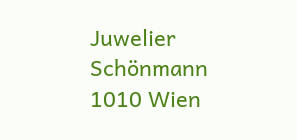Juwelier Schönmann 1010 Wien